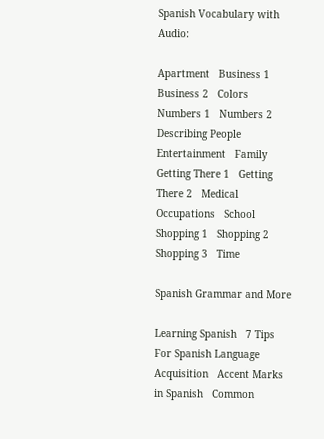Spanish Vocabulary with Audio:

Apartment   Business 1   Business 2   Colors   Numbers 1   Numbers 2   Describing People   Entertainment   Family   Getting There 1   Getting There 2   Medical   Occupations   School   Shopping 1   Shopping 2   Shopping 3   Time

Spanish Grammar and More

Learning Spanish   7 Tips For Spanish Language Acquisition   Accent Marks in Spanish   Common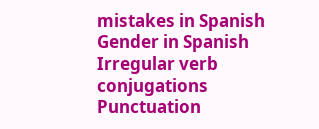mistakes in Spanish   Gender in Spanish   Irregular verb conjugations   Punctuation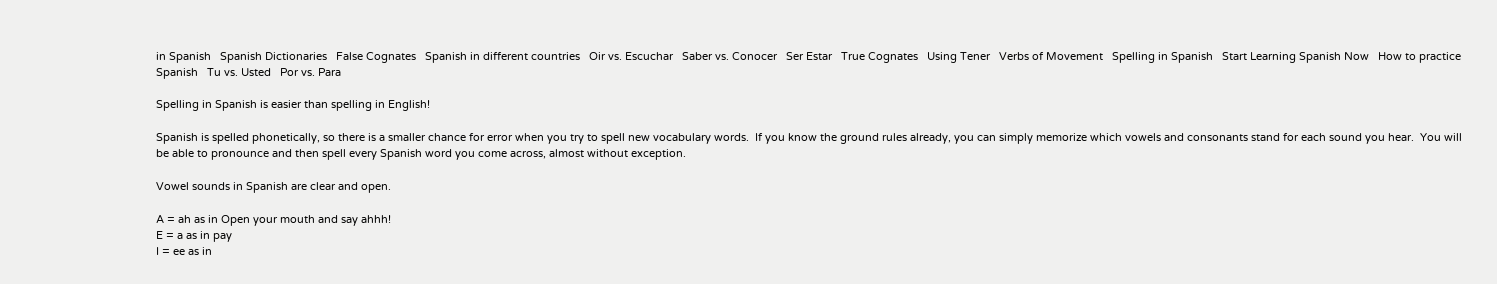in Spanish   Spanish Dictionaries   False Cognates   Spanish in different countries   Oir vs. Escuchar   Saber vs. Conocer   Ser Estar   True Cognates   Using Tener   Verbs of Movement   Spelling in Spanish   Start Learning Spanish Now   How to practice Spanish   Tu vs. Usted   Por vs. Para

Spelling in Spanish is easier than spelling in English!

Spanish is spelled phonetically, so there is a smaller chance for error when you try to spell new vocabulary words.  If you know the ground rules already, you can simply memorize which vowels and consonants stand for each sound you hear.  You will be able to pronounce and then spell every Spanish word you come across, almost without exception.

Vowel sounds in Spanish are clear and open.

A = ah as in Open your mouth and say ahhh!
E = a as in pay
I = ee as in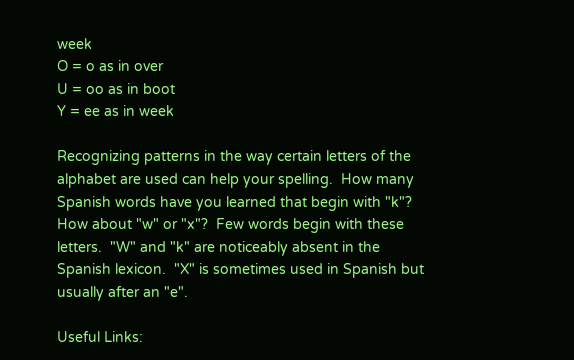week
O = o as in over
U = oo as in boot
Y = ee as in week

Recognizing patterns in the way certain letters of the alphabet are used can help your spelling.  How many Spanish words have you learned that begin with "k"?  How about "w" or "x"?  Few words begin with these letters.  "W" and "k" are noticeably absent in the Spanish lexicon.  "X" is sometimes used in Spanish but usually after an "e".

Useful Links: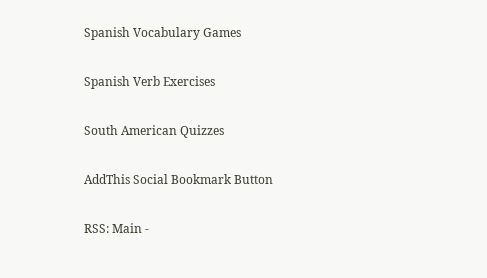Spanish Vocabulary Games

Spanish Verb Exercises

South American Quizzes

AddThis Social Bookmark Button

RSS: Main -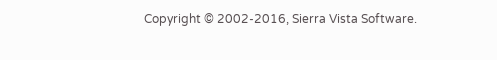Copyright © 2002-2016, Sierra Vista Software.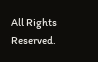All Rights Reserved.